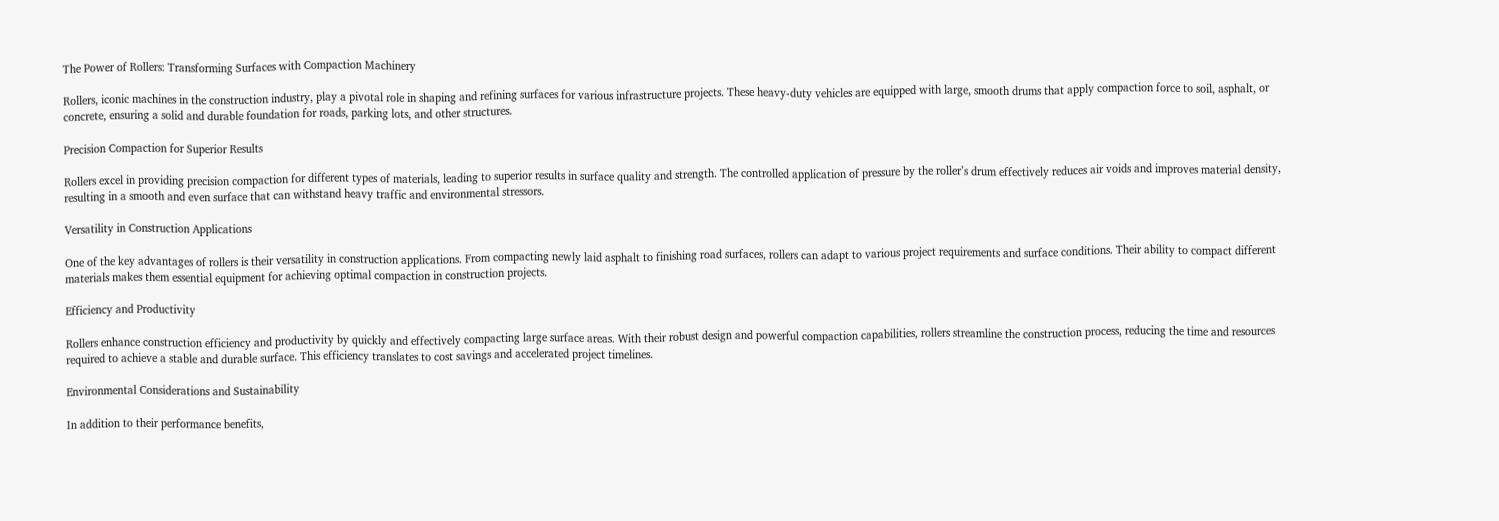The Power of Rollers: Transforming Surfaces with Compaction Machinery

Rollers, iconic machines in the construction industry, play a pivotal role in shaping and refining surfaces for various infrastructure projects. These heavy-duty vehicles are equipped with large, smooth drums that apply compaction force to soil, asphalt, or concrete, ensuring a solid and durable foundation for roads, parking lots, and other structures.

Precision Compaction for Superior Results

Rollers excel in providing precision compaction for different types of materials, leading to superior results in surface quality and strength. The controlled application of pressure by the roller’s drum effectively reduces air voids and improves material density, resulting in a smooth and even surface that can withstand heavy traffic and environmental stressors.

Versatility in Construction Applications

One of the key advantages of rollers is their versatility in construction applications. From compacting newly laid asphalt to finishing road surfaces, rollers can adapt to various project requirements and surface conditions. Their ability to compact different materials makes them essential equipment for achieving optimal compaction in construction projects.

Efficiency and Productivity

Rollers enhance construction efficiency and productivity by quickly and effectively compacting large surface areas. With their robust design and powerful compaction capabilities, rollers streamline the construction process, reducing the time and resources required to achieve a stable and durable surface. This efficiency translates to cost savings and accelerated project timelines.

Environmental Considerations and Sustainability

In addition to their performance benefits,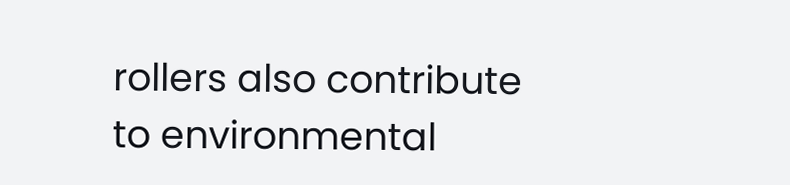rollers also contribute to environmental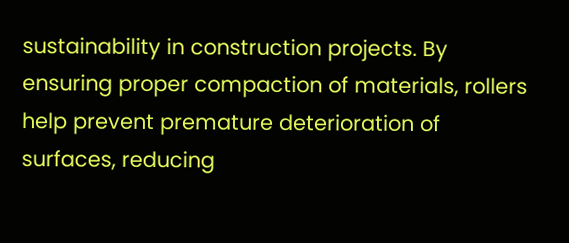sustainability in construction projects. By ensuring proper compaction of materials, rollers help prevent premature deterioration of surfaces, reducing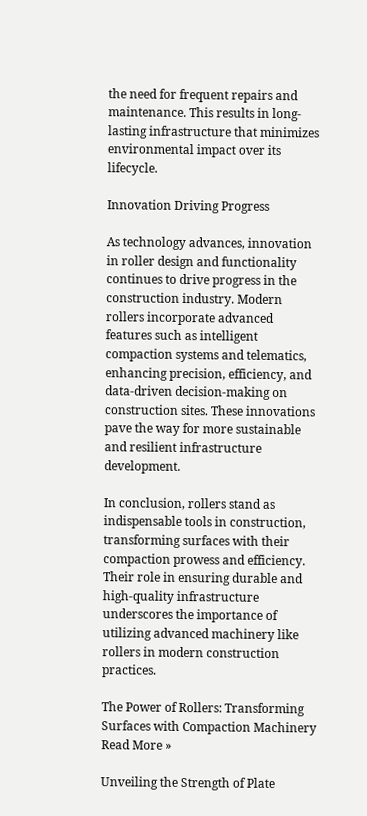the need for frequent repairs and maintenance. This results in long-lasting infrastructure that minimizes environmental impact over its lifecycle.

Innovation Driving Progress

As technology advances, innovation in roller design and functionality continues to drive progress in the construction industry. Modern rollers incorporate advanced features such as intelligent compaction systems and telematics, enhancing precision, efficiency, and data-driven decision-making on construction sites. These innovations pave the way for more sustainable and resilient infrastructure development.

In conclusion, rollers stand as indispensable tools in construction, transforming surfaces with their compaction prowess and efficiency. Their role in ensuring durable and high-quality infrastructure underscores the importance of utilizing advanced machinery like rollers in modern construction practices.

The Power of Rollers: Transforming Surfaces with Compaction Machinery Read More »

Unveiling the Strength of Plate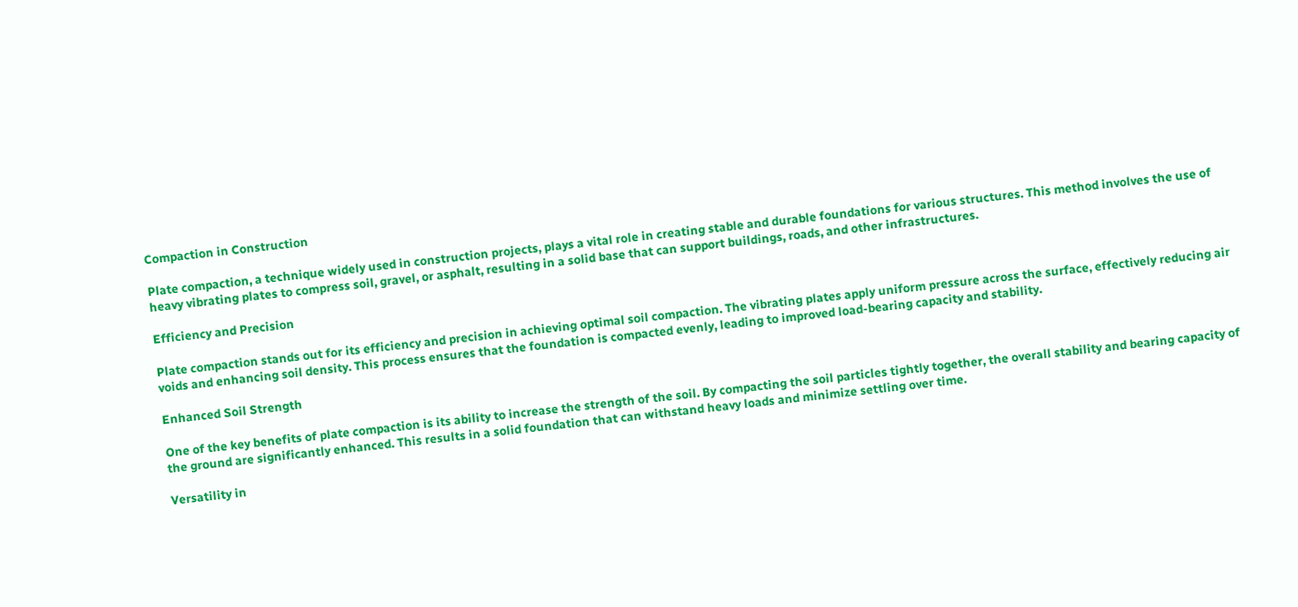Compaction in Construction

Plate compaction, a technique widely used in construction projects, plays a vital role in creating stable and durable foundations for various structures. This method involves the use of heavy vibrating plates to compress soil, gravel, or asphalt, resulting in a solid base that can support buildings, roads, and other infrastructures.

Efficiency and Precision

Plate compaction stands out for its efficiency and precision in achieving optimal soil compaction. The vibrating plates apply uniform pressure across the surface, effectively reducing air voids and enhancing soil density. This process ensures that the foundation is compacted evenly, leading to improved load-bearing capacity and stability.

Enhanced Soil Strength

One of the key benefits of plate compaction is its ability to increase the strength of the soil. By compacting the soil particles tightly together, the overall stability and bearing capacity of the ground are significantly enhanced. This results in a solid foundation that can withstand heavy loads and minimize settling over time.

Versatility in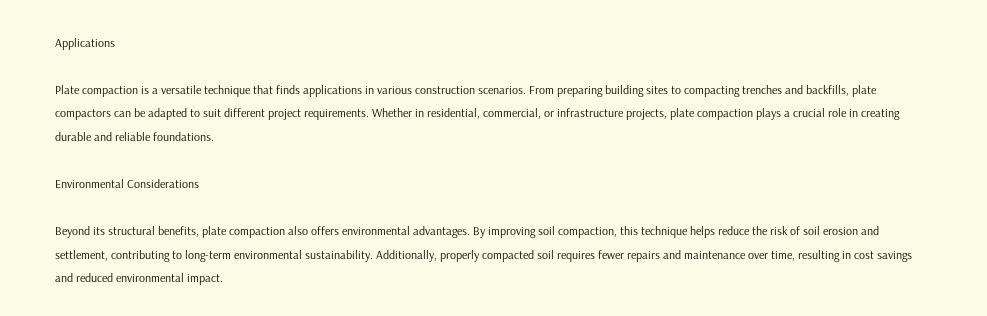Applications

Plate compaction is a versatile technique that finds applications in various construction scenarios. From preparing building sites to compacting trenches and backfills, plate compactors can be adapted to suit different project requirements. Whether in residential, commercial, or infrastructure projects, plate compaction plays a crucial role in creating durable and reliable foundations.

Environmental Considerations

Beyond its structural benefits, plate compaction also offers environmental advantages. By improving soil compaction, this technique helps reduce the risk of soil erosion and settlement, contributing to long-term environmental sustainability. Additionally, properly compacted soil requires fewer repairs and maintenance over time, resulting in cost savings and reduced environmental impact.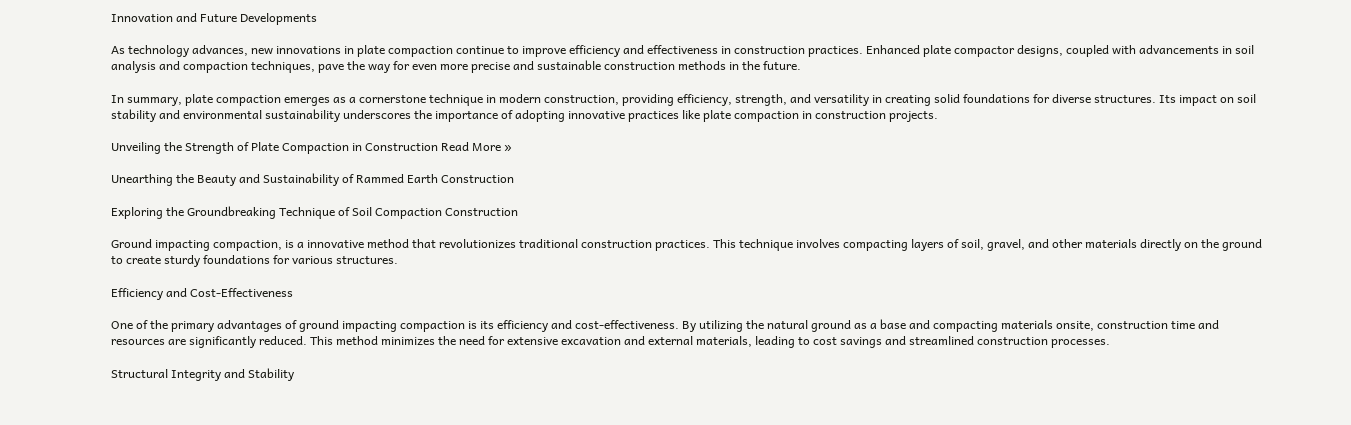Innovation and Future Developments

As technology advances, new innovations in plate compaction continue to improve efficiency and effectiveness in construction practices. Enhanced plate compactor designs, coupled with advancements in soil analysis and compaction techniques, pave the way for even more precise and sustainable construction methods in the future.

In summary, plate compaction emerges as a cornerstone technique in modern construction, providing efficiency, strength, and versatility in creating solid foundations for diverse structures. Its impact on soil stability and environmental sustainability underscores the importance of adopting innovative practices like plate compaction in construction projects.

Unveiling the Strength of Plate Compaction in Construction Read More »

Unearthing the Beauty and Sustainability of Rammed Earth Construction

Exploring the Groundbreaking Technique of Soil Compaction Construction

Ground impacting compaction, is a innovative method that revolutionizes traditional construction practices. This technique involves compacting layers of soil, gravel, and other materials directly on the ground to create sturdy foundations for various structures.

Efficiency and Cost-Effectiveness

One of the primary advantages of ground impacting compaction is its efficiency and cost-effectiveness. By utilizing the natural ground as a base and compacting materials onsite, construction time and resources are significantly reduced. This method minimizes the need for extensive excavation and external materials, leading to cost savings and streamlined construction processes.

Structural Integrity and Stability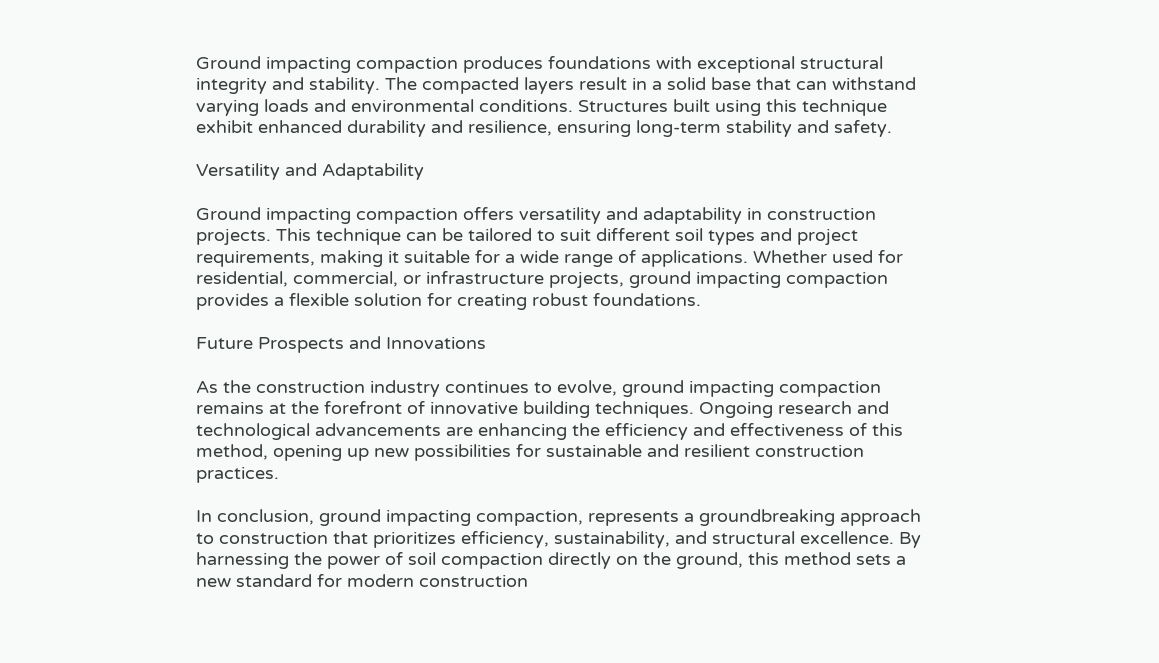Ground impacting compaction produces foundations with exceptional structural integrity and stability. The compacted layers result in a solid base that can withstand varying loads and environmental conditions. Structures built using this technique exhibit enhanced durability and resilience, ensuring long-term stability and safety.

Versatility and Adaptability

Ground impacting compaction offers versatility and adaptability in construction projects. This technique can be tailored to suit different soil types and project requirements, making it suitable for a wide range of applications. Whether used for residential, commercial, or infrastructure projects, ground impacting compaction provides a flexible solution for creating robust foundations.

Future Prospects and Innovations

As the construction industry continues to evolve, ground impacting compaction remains at the forefront of innovative building techniques. Ongoing research and technological advancements are enhancing the efficiency and effectiveness of this method, opening up new possibilities for sustainable and resilient construction practices.

In conclusion, ground impacting compaction, represents a groundbreaking approach to construction that prioritizes efficiency, sustainability, and structural excellence. By harnessing the power of soil compaction directly on the ground, this method sets a new standard for modern construction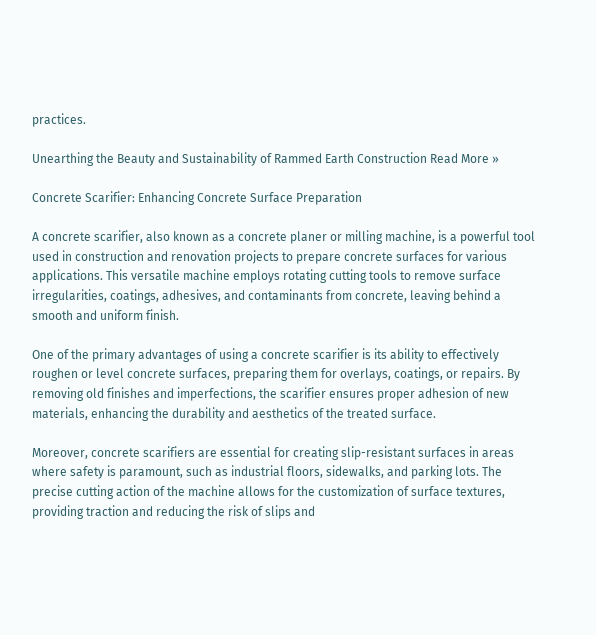practices.

Unearthing the Beauty and Sustainability of Rammed Earth Construction Read More »

Concrete Scarifier: Enhancing Concrete Surface Preparation

A concrete scarifier, also known as a concrete planer or milling machine, is a powerful tool used in construction and renovation projects to prepare concrete surfaces for various applications. This versatile machine employs rotating cutting tools to remove surface irregularities, coatings, adhesives, and contaminants from concrete, leaving behind a smooth and uniform finish.

One of the primary advantages of using a concrete scarifier is its ability to effectively roughen or level concrete surfaces, preparing them for overlays, coatings, or repairs. By removing old finishes and imperfections, the scarifier ensures proper adhesion of new materials, enhancing the durability and aesthetics of the treated surface.

Moreover, concrete scarifiers are essential for creating slip-resistant surfaces in areas where safety is paramount, such as industrial floors, sidewalks, and parking lots. The precise cutting action of the machine allows for the customization of surface textures, providing traction and reducing the risk of slips and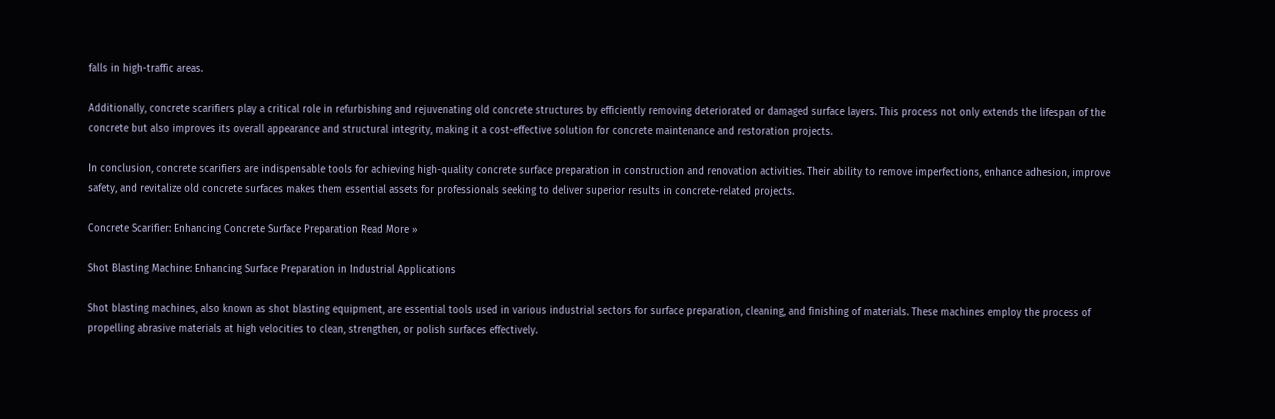falls in high-traffic areas.

Additionally, concrete scarifiers play a critical role in refurbishing and rejuvenating old concrete structures by efficiently removing deteriorated or damaged surface layers. This process not only extends the lifespan of the concrete but also improves its overall appearance and structural integrity, making it a cost-effective solution for concrete maintenance and restoration projects.

In conclusion, concrete scarifiers are indispensable tools for achieving high-quality concrete surface preparation in construction and renovation activities. Their ability to remove imperfections, enhance adhesion, improve safety, and revitalize old concrete surfaces makes them essential assets for professionals seeking to deliver superior results in concrete-related projects.

Concrete Scarifier: Enhancing Concrete Surface Preparation Read More »

Shot Blasting Machine: Enhancing Surface Preparation in Industrial Applications

Shot blasting machines, also known as shot blasting equipment, are essential tools used in various industrial sectors for surface preparation, cleaning, and finishing of materials. These machines employ the process of propelling abrasive materials at high velocities to clean, strengthen, or polish surfaces effectively.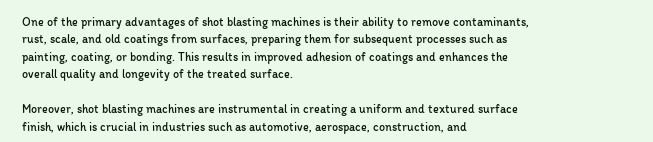One of the primary advantages of shot blasting machines is their ability to remove contaminants, rust, scale, and old coatings from surfaces, preparing them for subsequent processes such as painting, coating, or bonding. This results in improved adhesion of coatings and enhances the overall quality and longevity of the treated surface.

Moreover, shot blasting machines are instrumental in creating a uniform and textured surface finish, which is crucial in industries such as automotive, aerospace, construction, and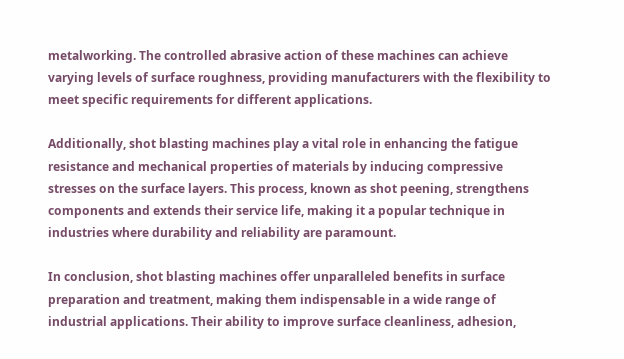metalworking. The controlled abrasive action of these machines can achieve varying levels of surface roughness, providing manufacturers with the flexibility to meet specific requirements for different applications.

Additionally, shot blasting machines play a vital role in enhancing the fatigue resistance and mechanical properties of materials by inducing compressive stresses on the surface layers. This process, known as shot peening, strengthens components and extends their service life, making it a popular technique in industries where durability and reliability are paramount.

In conclusion, shot blasting machines offer unparalleled benefits in surface preparation and treatment, making them indispensable in a wide range of industrial applications. Their ability to improve surface cleanliness, adhesion,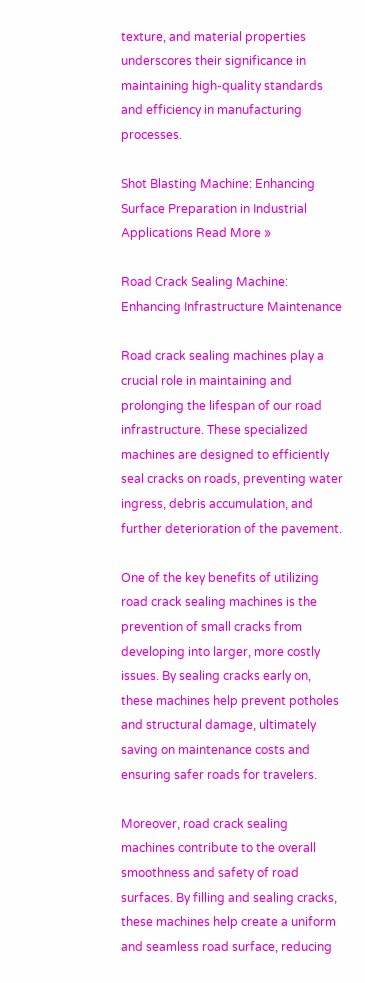texture, and material properties underscores their significance in maintaining high-quality standards and efficiency in manufacturing processes.

Shot Blasting Machine: Enhancing Surface Preparation in Industrial Applications Read More »

Road Crack Sealing Machine: Enhancing Infrastructure Maintenance

Road crack sealing machines play a crucial role in maintaining and prolonging the lifespan of our road infrastructure. These specialized machines are designed to efficiently seal cracks on roads, preventing water ingress, debris accumulation, and further deterioration of the pavement.

One of the key benefits of utilizing road crack sealing machines is the prevention of small cracks from developing into larger, more costly issues. By sealing cracks early on, these machines help prevent potholes and structural damage, ultimately saving on maintenance costs and ensuring safer roads for travelers.

Moreover, road crack sealing machines contribute to the overall smoothness and safety of road surfaces. By filling and sealing cracks, these machines help create a uniform and seamless road surface, reducing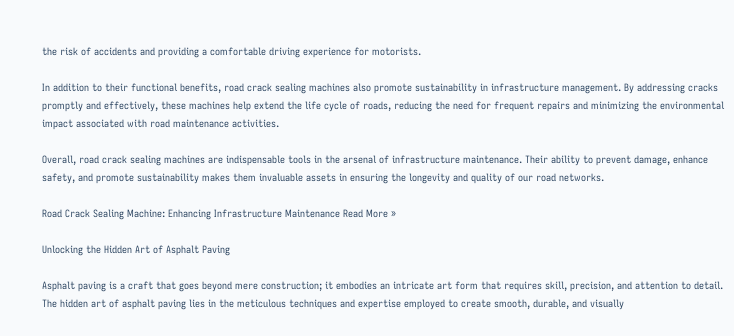the risk of accidents and providing a comfortable driving experience for motorists.

In addition to their functional benefits, road crack sealing machines also promote sustainability in infrastructure management. By addressing cracks promptly and effectively, these machines help extend the life cycle of roads, reducing the need for frequent repairs and minimizing the environmental impact associated with road maintenance activities.

Overall, road crack sealing machines are indispensable tools in the arsenal of infrastructure maintenance. Their ability to prevent damage, enhance safety, and promote sustainability makes them invaluable assets in ensuring the longevity and quality of our road networks.

Road Crack Sealing Machine: Enhancing Infrastructure Maintenance Read More »

Unlocking the Hidden Art of Asphalt Paving

Asphalt paving is a craft that goes beyond mere construction; it embodies an intricate art form that requires skill, precision, and attention to detail. The hidden art of asphalt paving lies in the meticulous techniques and expertise employed to create smooth, durable, and visually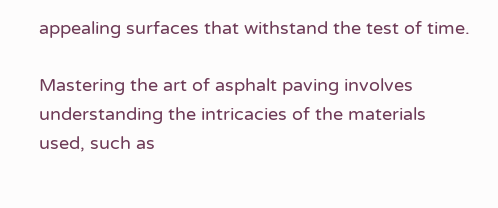appealing surfaces that withstand the test of time.

Mastering the art of asphalt paving involves understanding the intricacies of the materials used, such as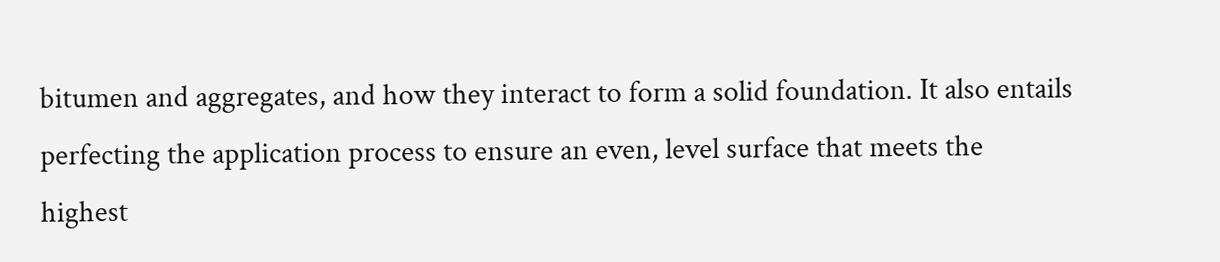bitumen and aggregates, and how they interact to form a solid foundation. It also entails perfecting the application process to ensure an even, level surface that meets the highest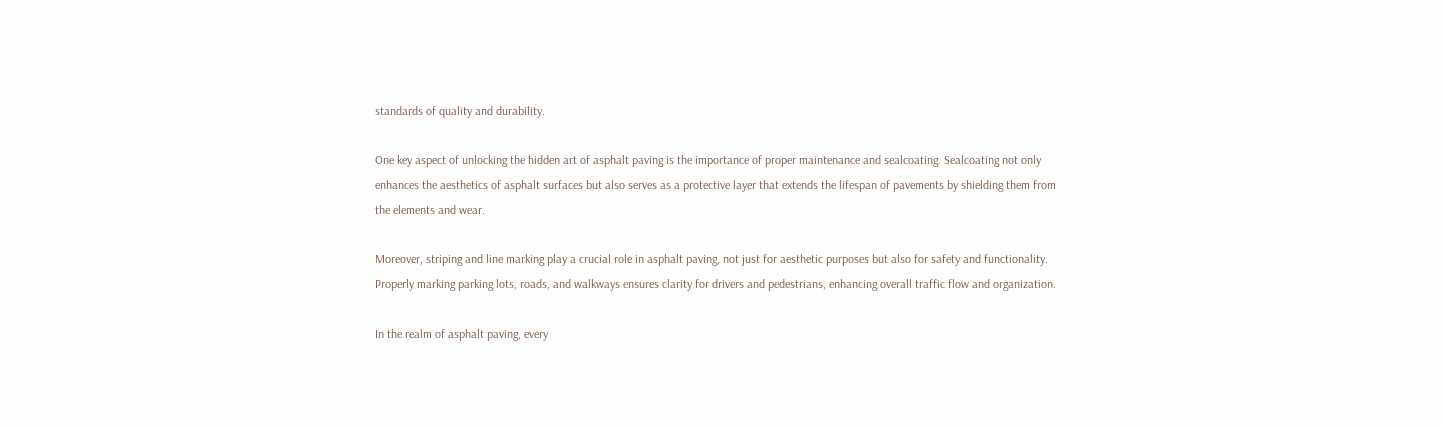standards of quality and durability.

One key aspect of unlocking the hidden art of asphalt paving is the importance of proper maintenance and sealcoating. Sealcoating not only enhances the aesthetics of asphalt surfaces but also serves as a protective layer that extends the lifespan of pavements by shielding them from the elements and wear.

Moreover, striping and line marking play a crucial role in asphalt paving, not just for aesthetic purposes but also for safety and functionality. Properly marking parking lots, roads, and walkways ensures clarity for drivers and pedestrians, enhancing overall traffic flow and organization.

In the realm of asphalt paving, every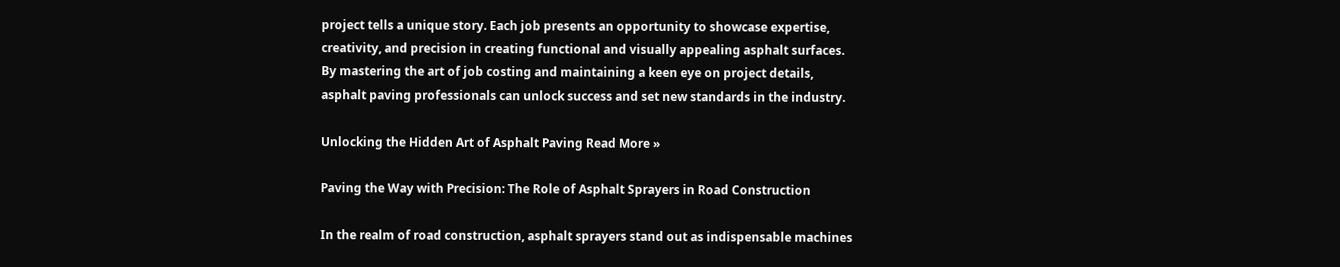project tells a unique story. Each job presents an opportunity to showcase expertise, creativity, and precision in creating functional and visually appealing asphalt surfaces. By mastering the art of job costing and maintaining a keen eye on project details, asphalt paving professionals can unlock success and set new standards in the industry.

Unlocking the Hidden Art of Asphalt Paving Read More »

Paving the Way with Precision: The Role of Asphalt Sprayers in Road Construction

In the realm of road construction, asphalt sprayers stand out as indispensable machines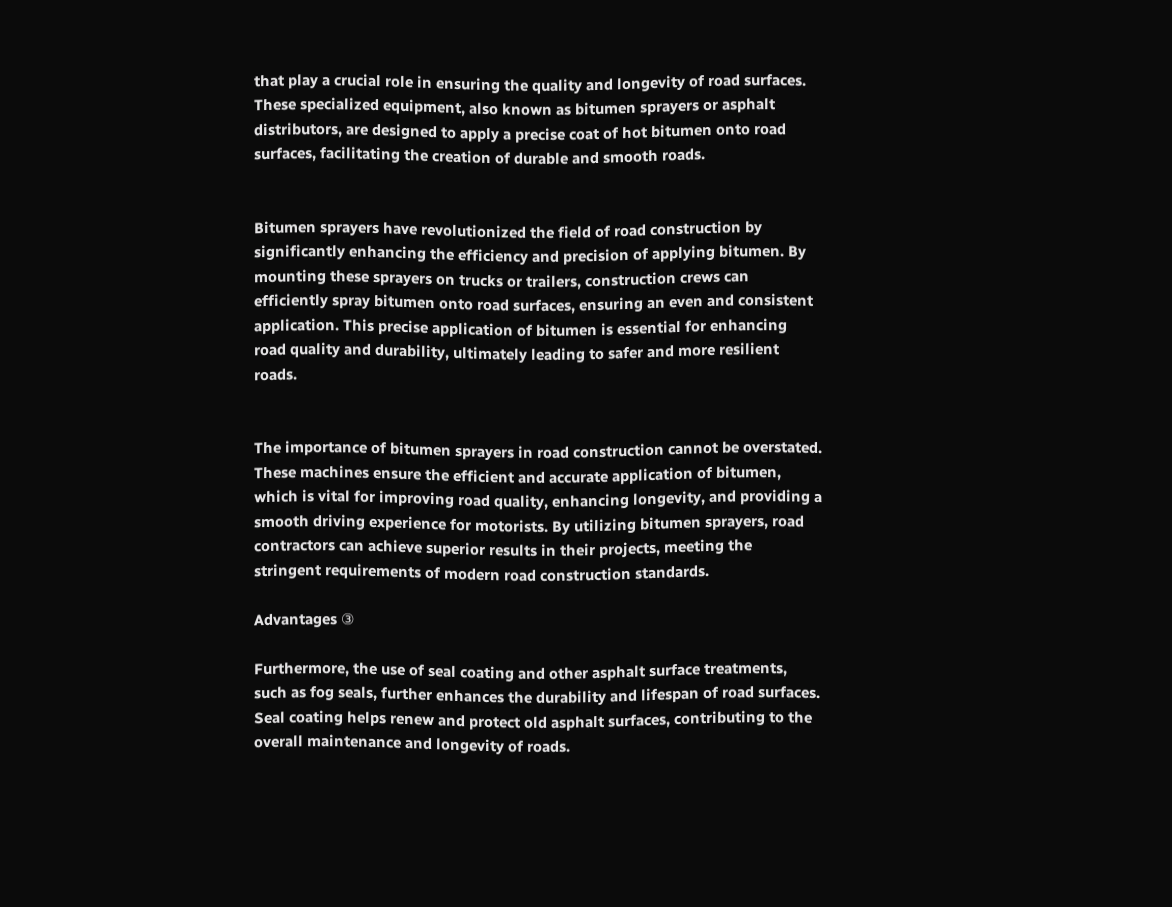that play a crucial role in ensuring the quality and longevity of road surfaces. These specialized equipment, also known as bitumen sprayers or asphalt distributors, are designed to apply a precise coat of hot bitumen onto road surfaces, facilitating the creation of durable and smooth roads.


Bitumen sprayers have revolutionized the field of road construction by significantly enhancing the efficiency and precision of applying bitumen. By mounting these sprayers on trucks or trailers, construction crews can efficiently spray bitumen onto road surfaces, ensuring an even and consistent application. This precise application of bitumen is essential for enhancing road quality and durability, ultimately leading to safer and more resilient roads.


The importance of bitumen sprayers in road construction cannot be overstated. These machines ensure the efficient and accurate application of bitumen, which is vital for improving road quality, enhancing longevity, and providing a smooth driving experience for motorists. By utilizing bitumen sprayers, road contractors can achieve superior results in their projects, meeting the stringent requirements of modern road construction standards.

Advantages ③

Furthermore, the use of seal coating and other asphalt surface treatments, such as fog seals, further enhances the durability and lifespan of road surfaces. Seal coating helps renew and protect old asphalt surfaces, contributing to the overall maintenance and longevity of roads.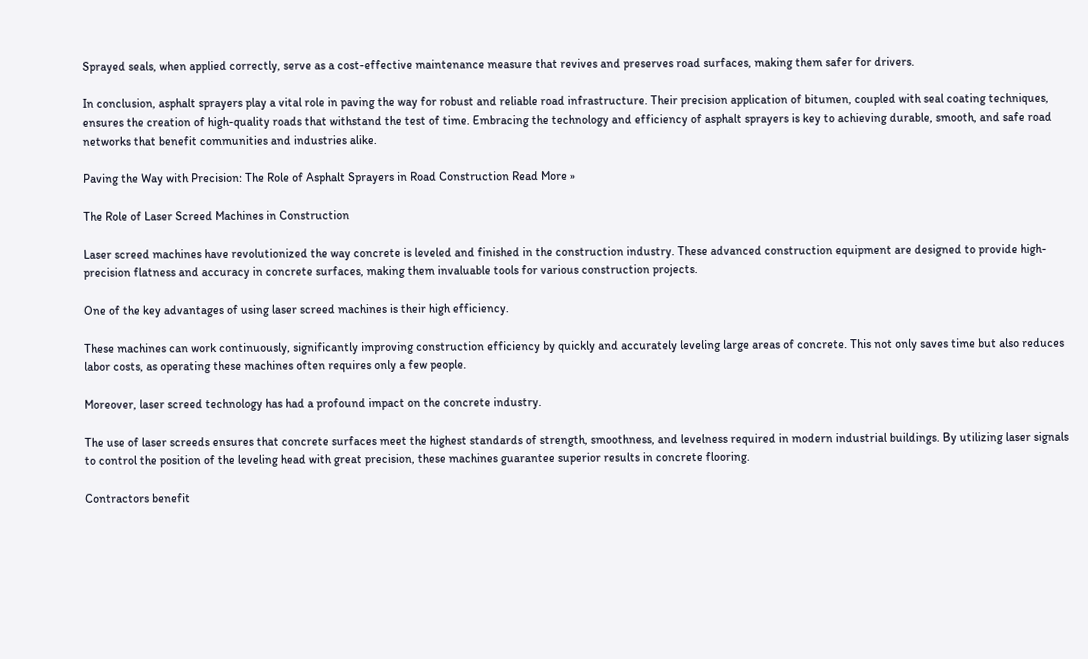Sprayed seals, when applied correctly, serve as a cost-effective maintenance measure that revives and preserves road surfaces, making them safer for drivers.

In conclusion, asphalt sprayers play a vital role in paving the way for robust and reliable road infrastructure. Their precision application of bitumen, coupled with seal coating techniques, ensures the creation of high-quality roads that withstand the test of time. Embracing the technology and efficiency of asphalt sprayers is key to achieving durable, smooth, and safe road networks that benefit communities and industries alike.

Paving the Way with Precision: The Role of Asphalt Sprayers in Road Construction Read More »

The Role of Laser Screed Machines in Construction

Laser screed machines have revolutionized the way concrete is leveled and finished in the construction industry. These advanced construction equipment are designed to provide high-precision flatness and accuracy in concrete surfaces, making them invaluable tools for various construction projects.

One of the key advantages of using laser screed machines is their high efficiency.

These machines can work continuously, significantly improving construction efficiency by quickly and accurately leveling large areas of concrete. This not only saves time but also reduces labor costs, as operating these machines often requires only a few people.

Moreover, laser screed technology has had a profound impact on the concrete industry.

The use of laser screeds ensures that concrete surfaces meet the highest standards of strength, smoothness, and levelness required in modern industrial buildings. By utilizing laser signals to control the position of the leveling head with great precision, these machines guarantee superior results in concrete flooring.

Contractors benefit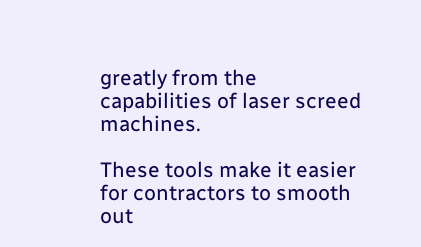greatly from the capabilities of laser screed machines.

These tools make it easier for contractors to smooth out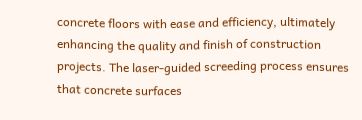concrete floors with ease and efficiency, ultimately enhancing the quality and finish of construction projects. The laser-guided screeding process ensures that concrete surfaces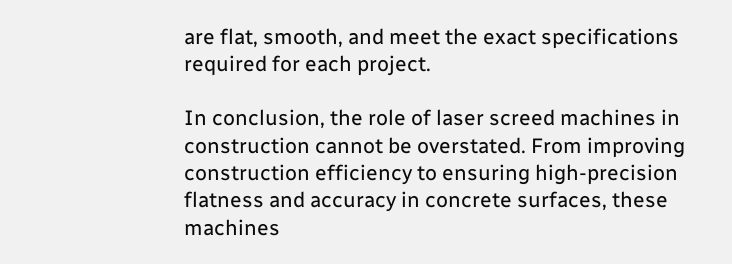are flat, smooth, and meet the exact specifications required for each project.

In conclusion, the role of laser screed machines in construction cannot be overstated. From improving construction efficiency to ensuring high-precision flatness and accuracy in concrete surfaces, these machines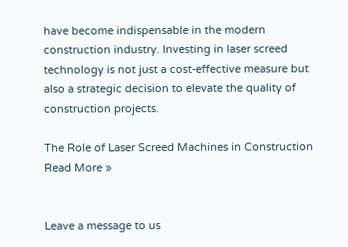have become indispensable in the modern construction industry. Investing in laser screed technology is not just a cost-effective measure but also a strategic decision to elevate the quality of construction projects.

The Role of Laser Screed Machines in Construction Read More »


Leave a message to us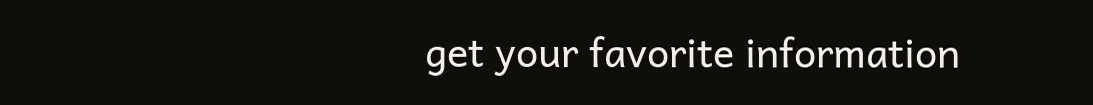get your favorite information